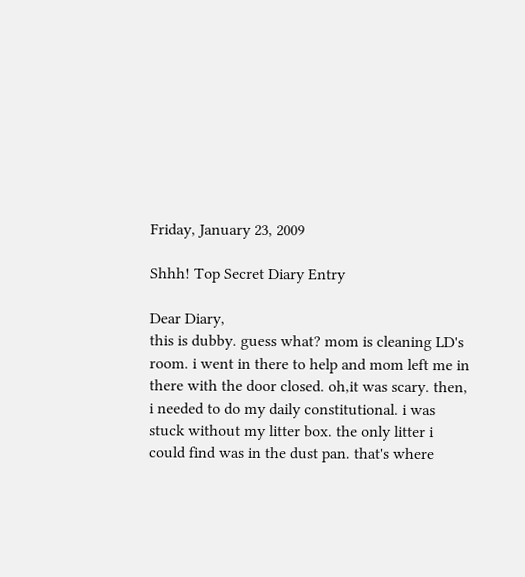Friday, January 23, 2009

Shhh! Top Secret Diary Entry

Dear Diary,
this is dubby. guess what? mom is cleaning LD's room. i went in there to help and mom left me in there with the door closed. oh,it was scary. then, i needed to do my daily constitutional. i was stuck without my litter box. the only litter i could find was in the dust pan. that's where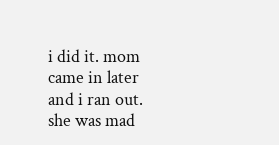i did it. mom came in later and i ran out. she was mad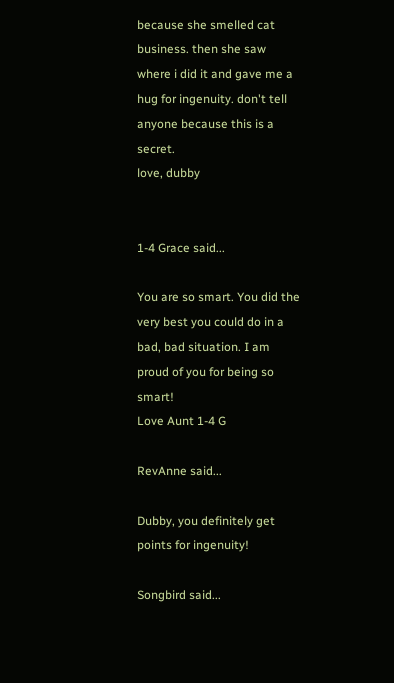because she smelled cat business. then she saw where i did it and gave me a hug for ingenuity. don't tell anyone because this is a secret.
love, dubby


1-4 Grace said...

You are so smart. You did the very best you could do in a bad, bad situation. I am proud of you for being so smart!
Love Aunt 1-4 G

RevAnne said...

Dubby, you definitely get points for ingenuity!

Songbird said...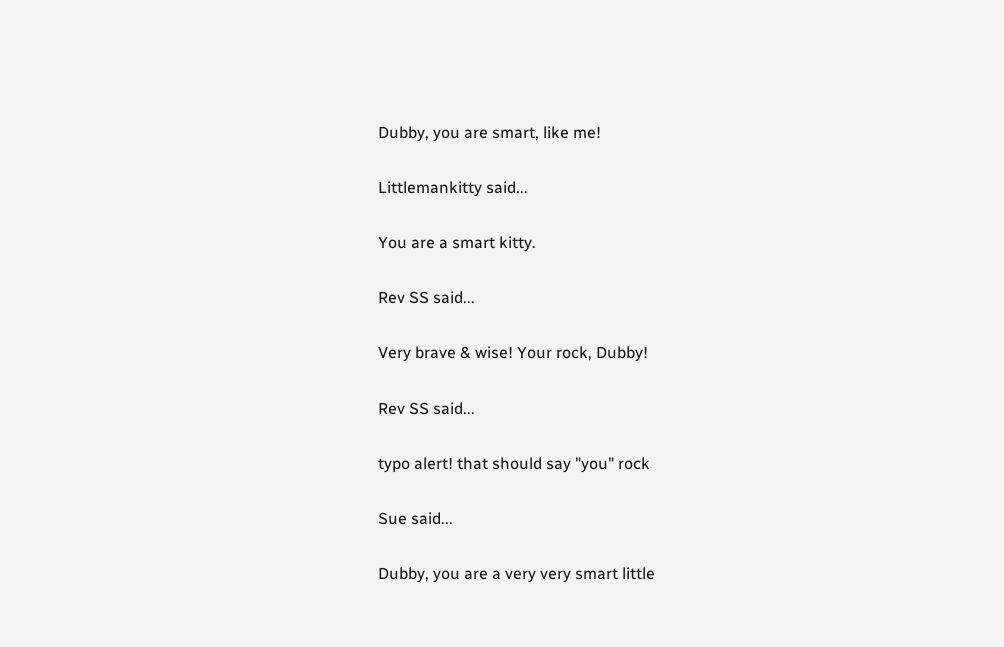Dubby, you are smart, like me!

Littlemankitty said...

You are a smart kitty.

Rev SS said...

Very brave & wise! Your rock, Dubby!

Rev SS said...

typo alert! that should say "you" rock

Sue said...

Dubby, you are a very very smart little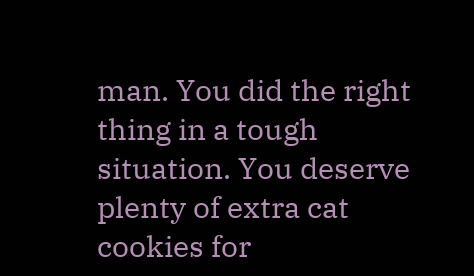man. You did the right thing in a tough situation. You deserve plenty of extra cat cookies for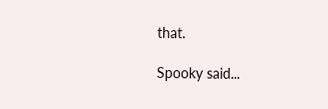that.

Spooky said...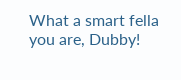What a smart fella you are, Dubby!